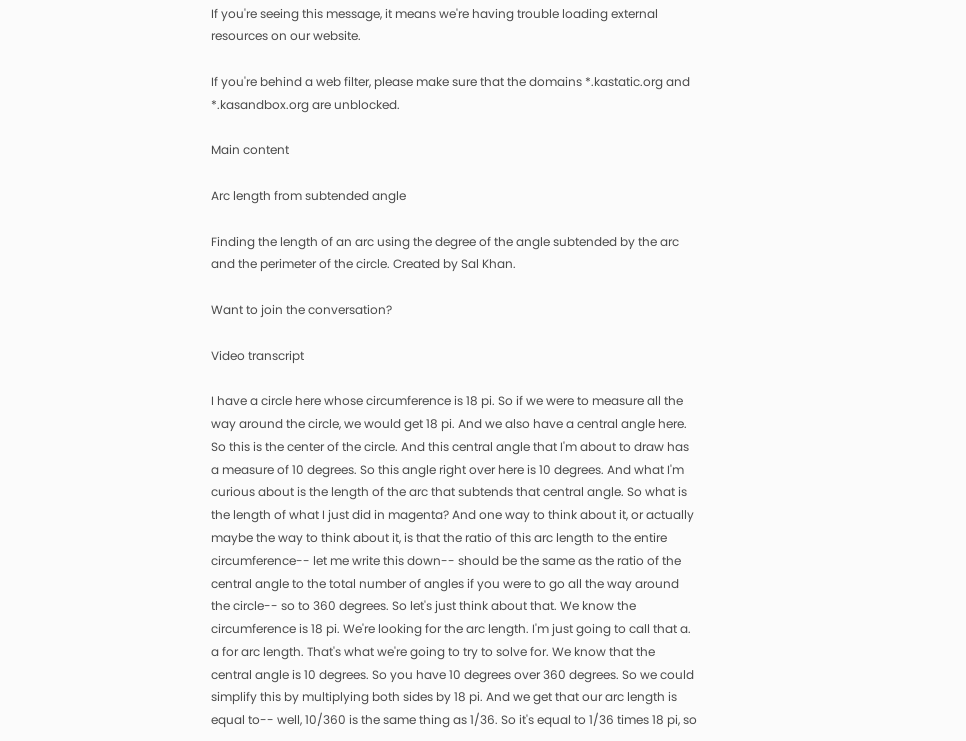If you're seeing this message, it means we're having trouble loading external resources on our website.

If you're behind a web filter, please make sure that the domains *.kastatic.org and *.kasandbox.org are unblocked.

Main content

Arc length from subtended angle

Finding the length of an arc using the degree of the angle subtended by the arc and the perimeter of the circle. Created by Sal Khan.

Want to join the conversation?

Video transcript

I have a circle here whose circumference is 18 pi. So if we were to measure all the way around the circle, we would get 18 pi. And we also have a central angle here. So this is the center of the circle. And this central angle that I'm about to draw has a measure of 10 degrees. So this angle right over here is 10 degrees. And what I'm curious about is the length of the arc that subtends that central angle. So what is the length of what I just did in magenta? And one way to think about it, or actually maybe the way to think about it, is that the ratio of this arc length to the entire circumference-- let me write this down-- should be the same as the ratio of the central angle to the total number of angles if you were to go all the way around the circle-- so to 360 degrees. So let's just think about that. We know the circumference is 18 pi. We're looking for the arc length. I'm just going to call that a. a for arc length. That's what we're going to try to solve for. We know that the central angle is 10 degrees. So you have 10 degrees over 360 degrees. So we could simplify this by multiplying both sides by 18 pi. And we get that our arc length is equal to-- well, 10/360 is the same thing as 1/36. So it's equal to 1/36 times 18 pi, so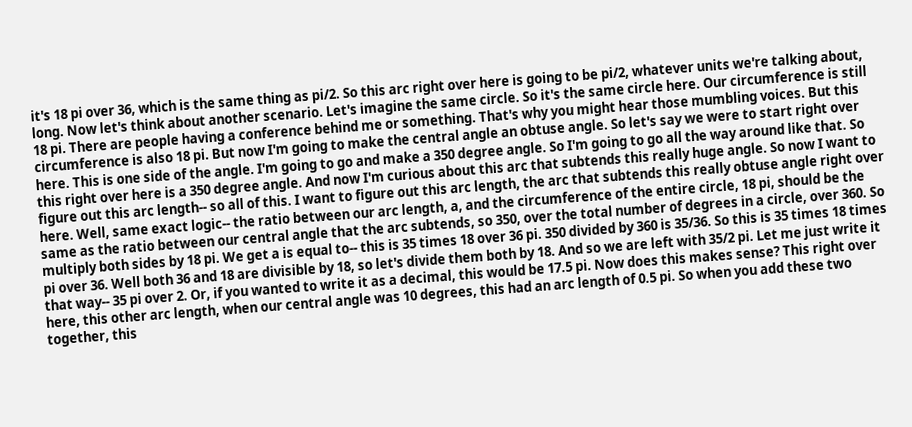it's 18 pi over 36, which is the same thing as pi/2. So this arc right over here is going to be pi/2, whatever units we're talking about, long. Now let's think about another scenario. Let's imagine the same circle. So it's the same circle here. Our circumference is still 18 pi. There are people having a conference behind me or something. That's why you might hear those mumbling voices. But this circumference is also 18 pi. But now I'm going to make the central angle an obtuse angle. So let's say we were to start right over here. This is one side of the angle. I'm going to go and make a 350 degree angle. So I'm going to go all the way around like that. So this right over here is a 350 degree angle. And now I'm curious about this arc that subtends this really huge angle. So now I want to figure out this arc length-- so all of this. I want to figure out this arc length, the arc that subtends this really obtuse angle right over here. Well, same exact logic-- the ratio between our arc length, a, and the circumference of the entire circle, 18 pi, should be the same as the ratio between our central angle that the arc subtends, so 350, over the total number of degrees in a circle, over 360. So multiply both sides by 18 pi. We get a is equal to-- this is 35 times 18 over 36 pi. 350 divided by 360 is 35/36. So this is 35 times 18 times pi over 36. Well both 36 and 18 are divisible by 18, so let's divide them both by 18. And so we are left with 35/2 pi. Let me just write it that way-- 35 pi over 2. Or, if you wanted to write it as a decimal, this would be 17.5 pi. Now does this makes sense? This right over here, this other arc length, when our central angle was 10 degrees, this had an arc length of 0.5 pi. So when you add these two together, this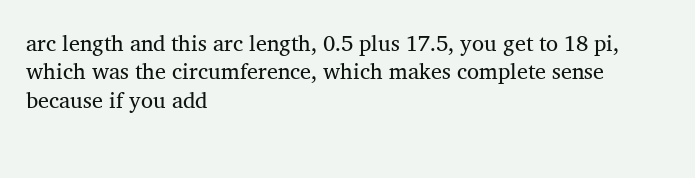arc length and this arc length, 0.5 plus 17.5, you get to 18 pi, which was the circumference, which makes complete sense because if you add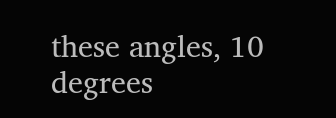these angles, 10 degrees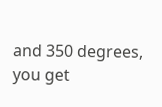and 350 degrees, you get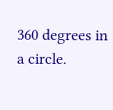360 degrees in a circle.